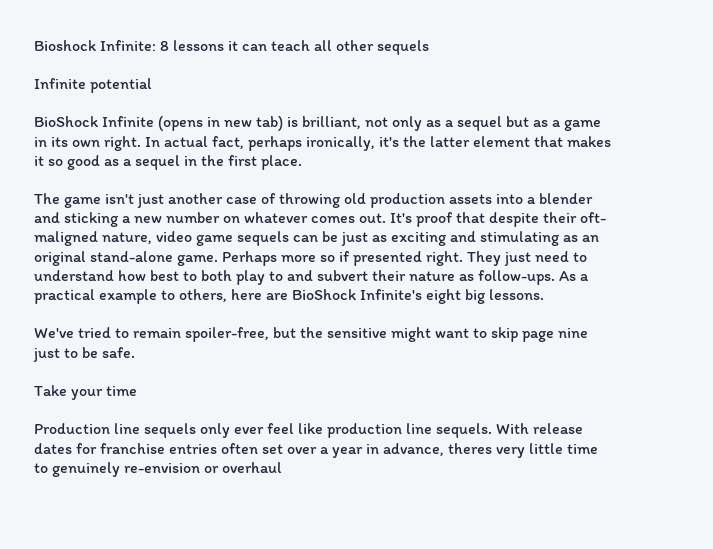Bioshock Infinite: 8 lessons it can teach all other sequels

Infinite potential

BioShock Infinite (opens in new tab) is brilliant, not only as a sequel but as a game in its own right. In actual fact, perhaps ironically, it's the latter element that makes it so good as a sequel in the first place.

The game isn't just another case of throwing old production assets into a blender and sticking a new number on whatever comes out. It's proof that despite their oft-maligned nature, video game sequels can be just as exciting and stimulating as an original stand-alone game. Perhaps more so if presented right. They just need to understand how best to both play to and subvert their nature as follow-ups. As a practical example to others, here are BioShock Infinite's eight big lessons.

We've tried to remain spoiler-free, but the sensitive might want to skip page nine just to be safe.

Take your time

Production line sequels only ever feel like production line sequels. With release dates for franchise entries often set over a year in advance, theres very little time to genuinely re-envision or overhaul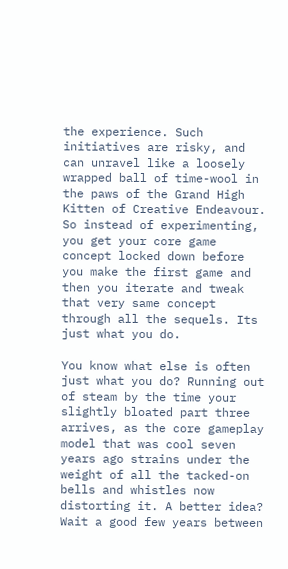the experience. Such initiatives are risky, and can unravel like a loosely wrapped ball of time-wool in the paws of the Grand High Kitten of Creative Endeavour. So instead of experimenting, you get your core game concept locked down before you make the first game and then you iterate and tweak that very same concept through all the sequels. Its just what you do.

You know what else is often just what you do? Running out of steam by the time your slightly bloated part three arrives, as the core gameplay model that was cool seven years ago strains under the weight of all the tacked-on bells and whistles now distorting it. A better idea? Wait a good few years between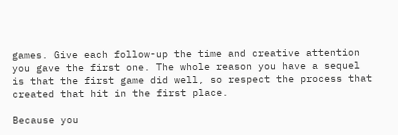games. Give each follow-up the time and creative attention you gave the first one. The whole reason you have a sequel is that the first game did well, so respect the process that created that hit in the first place.

Because you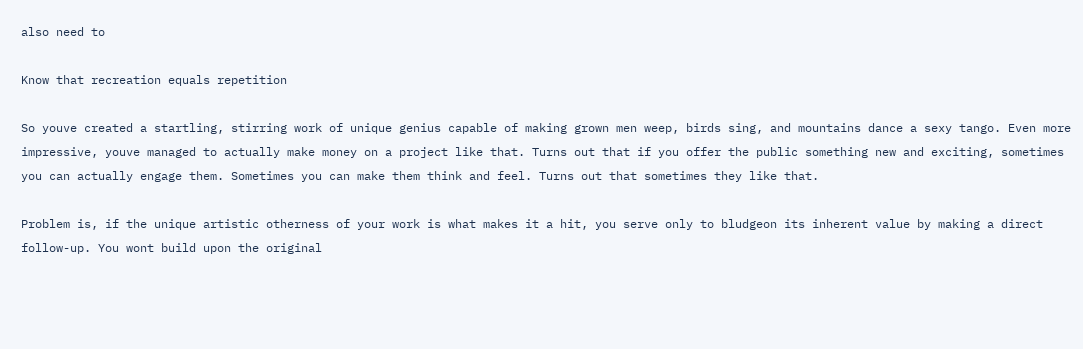also need to

Know that recreation equals repetition

So youve created a startling, stirring work of unique genius capable of making grown men weep, birds sing, and mountains dance a sexy tango. Even more impressive, youve managed to actually make money on a project like that. Turns out that if you offer the public something new and exciting, sometimes you can actually engage them. Sometimes you can make them think and feel. Turns out that sometimes they like that.

Problem is, if the unique artistic otherness of your work is what makes it a hit, you serve only to bludgeon its inherent value by making a direct follow-up. You wont build upon the original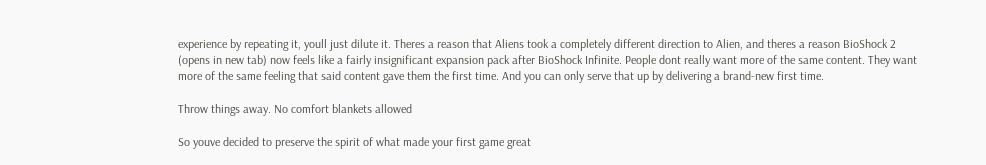experience by repeating it, youll just dilute it. Theres a reason that Aliens took a completely different direction to Alien, and theres a reason BioShock 2 (opens in new tab) now feels like a fairly insignificant expansion pack after BioShock Infinite. People dont really want more of the same content. They want more of the same feeling that said content gave them the first time. And you can only serve that up by delivering a brand-new first time.

Throw things away. No comfort blankets allowed

So youve decided to preserve the spirit of what made your first game great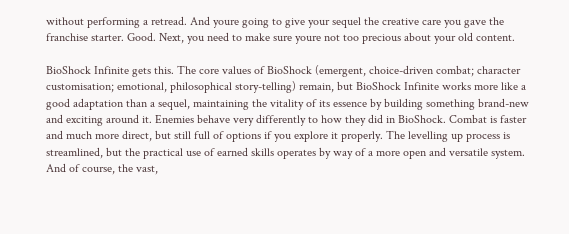without performing a retread. And youre going to give your sequel the creative care you gave the franchise starter. Good. Next, you need to make sure youre not too precious about your old content.

BioShock Infinite gets this. The core values of BioShock (emergent, choice-driven combat; character customisation; emotional, philosophical story-telling) remain, but BioShock Infinite works more like a good adaptation than a sequel, maintaining the vitality of its essence by building something brand-new and exciting around it. Enemies behave very differently to how they did in BioShock. Combat is faster and much more direct, but still full of options if you explore it properly. The levelling up process is streamlined, but the practical use of earned skills operates by way of a more open and versatile system. And of course, the vast,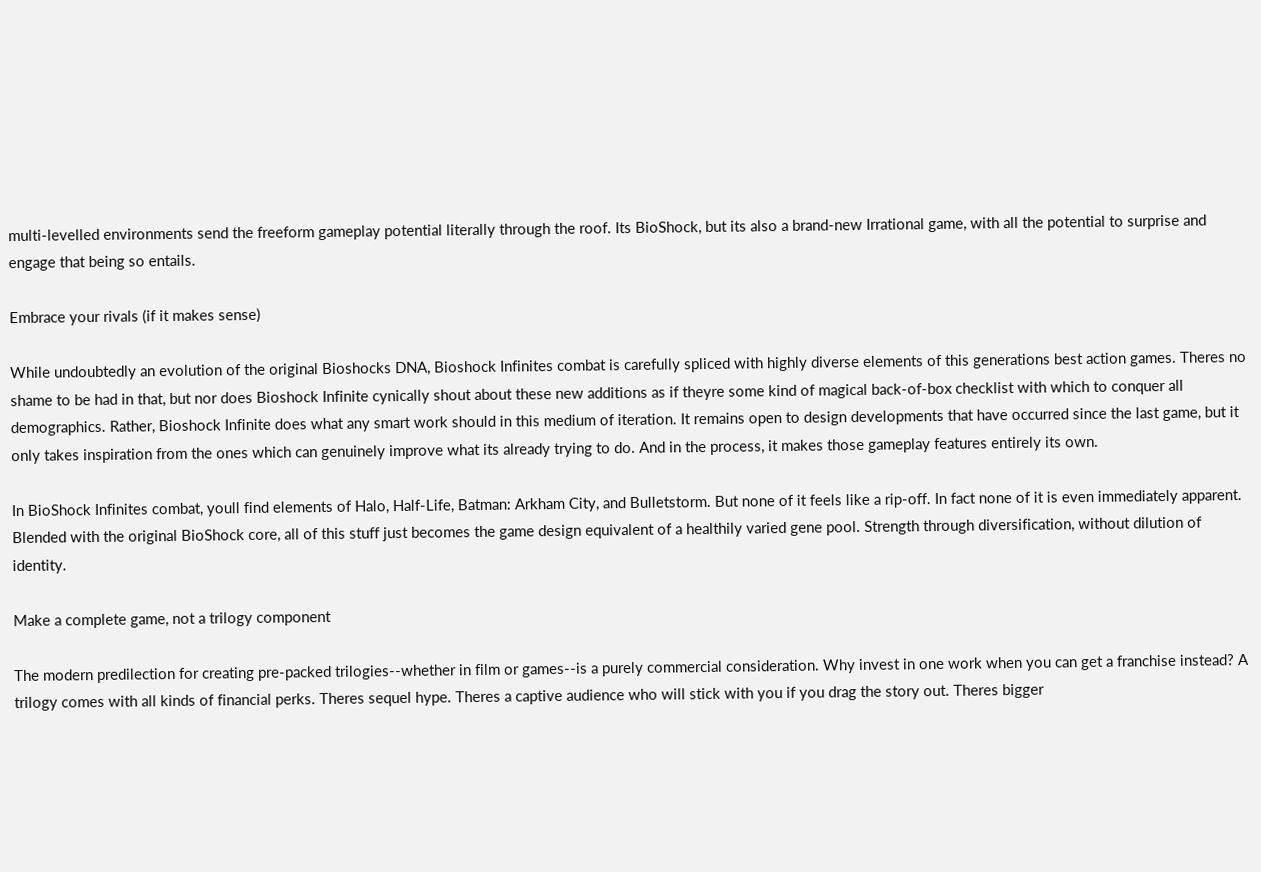multi-levelled environments send the freeform gameplay potential literally through the roof. Its BioShock, but its also a brand-new Irrational game, with all the potential to surprise and engage that being so entails.

Embrace your rivals (if it makes sense)

While undoubtedly an evolution of the original Bioshocks DNA, Bioshock Infinites combat is carefully spliced with highly diverse elements of this generations best action games. Theres no shame to be had in that, but nor does Bioshock Infinite cynically shout about these new additions as if theyre some kind of magical back-of-box checklist with which to conquer all demographics. Rather, Bioshock Infinite does what any smart work should in this medium of iteration. It remains open to design developments that have occurred since the last game, but it only takes inspiration from the ones which can genuinely improve what its already trying to do. And in the process, it makes those gameplay features entirely its own.

In BioShock Infinites combat, youll find elements of Halo, Half-Life, Batman: Arkham City, and Bulletstorm. But none of it feels like a rip-off. In fact none of it is even immediately apparent. Blended with the original BioShock core, all of this stuff just becomes the game design equivalent of a healthily varied gene pool. Strength through diversification, without dilution of identity.

Make a complete game, not a trilogy component

The modern predilection for creating pre-packed trilogies--whether in film or games--is a purely commercial consideration. Why invest in one work when you can get a franchise instead? A trilogy comes with all kinds of financial perks. Theres sequel hype. Theres a captive audience who will stick with you if you drag the story out. Theres bigger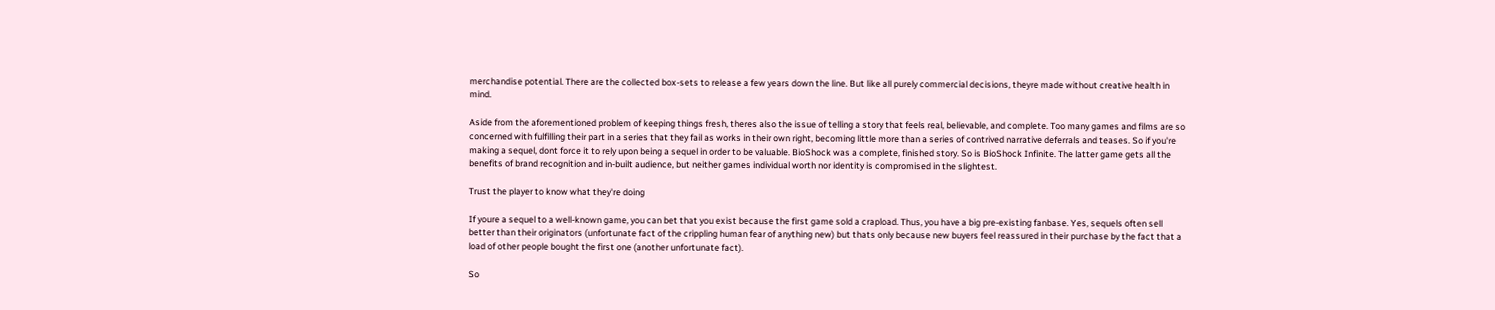merchandise potential. There are the collected box-sets to release a few years down the line. But like all purely commercial decisions, theyre made without creative health in mind.

Aside from the aforementioned problem of keeping things fresh, theres also the issue of telling a story that feels real, believable, and complete. Too many games and films are so concerned with fulfilling their part in a series that they fail as works in their own right, becoming little more than a series of contrived narrative deferrals and teases. So if you're making a sequel, dont force it to rely upon being a sequel in order to be valuable. BioShock was a complete, finished story. So is BioShock Infinite. The latter game gets all the benefits of brand recognition and in-built audience, but neither games individual worth nor identity is compromised in the slightest.

Trust the player to know what they're doing

If youre a sequel to a well-known game, you can bet that you exist because the first game sold a crapload. Thus, you have a big pre-existing fanbase. Yes, sequels often sell better than their originators (unfortunate fact of the crippling human fear of anything new) but thats only because new buyers feel reassured in their purchase by the fact that a load of other people bought the first one (another unfortunate fact).

So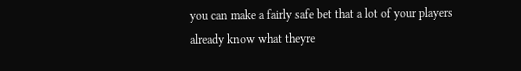you can make a fairly safe bet that a lot of your players already know what theyre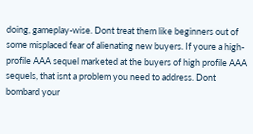doing, gameplay-wise. Dont treat them like beginners out of some misplaced fear of alienating new buyers. If youre a high-profile AAA sequel marketed at the buyers of high profile AAA sequels, that isnt a problem you need to address. Dont bombard your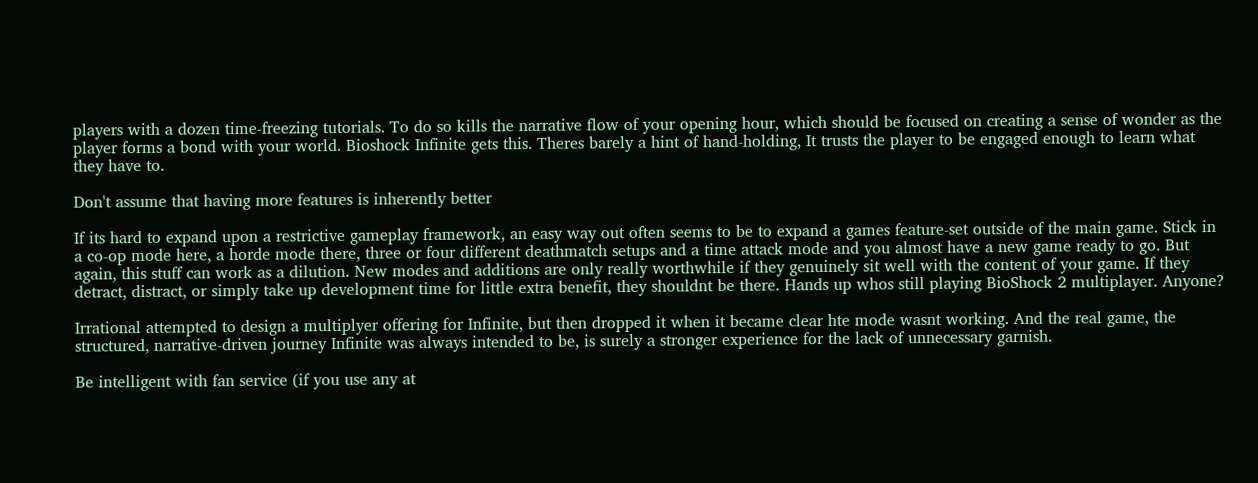players with a dozen time-freezing tutorials. To do so kills the narrative flow of your opening hour, which should be focused on creating a sense of wonder as the player forms a bond with your world. Bioshock Infinite gets this. Theres barely a hint of hand-holding, It trusts the player to be engaged enough to learn what they have to.

Don't assume that having more features is inherently better

If its hard to expand upon a restrictive gameplay framework, an easy way out often seems to be to expand a games feature-set outside of the main game. Stick in a co-op mode here, a horde mode there, three or four different deathmatch setups and a time attack mode and you almost have a new game ready to go. But again, this stuff can work as a dilution. New modes and additions are only really worthwhile if they genuinely sit well with the content of your game. If they detract, distract, or simply take up development time for little extra benefit, they shouldnt be there. Hands up whos still playing BioShock 2 multiplayer. Anyone?

Irrational attempted to design a multiplyer offering for Infinite, but then dropped it when it became clear hte mode wasnt working. And the real game, the structured, narrative-driven journey Infinite was always intended to be, is surely a stronger experience for the lack of unnecessary garnish.

Be intelligent with fan service (if you use any at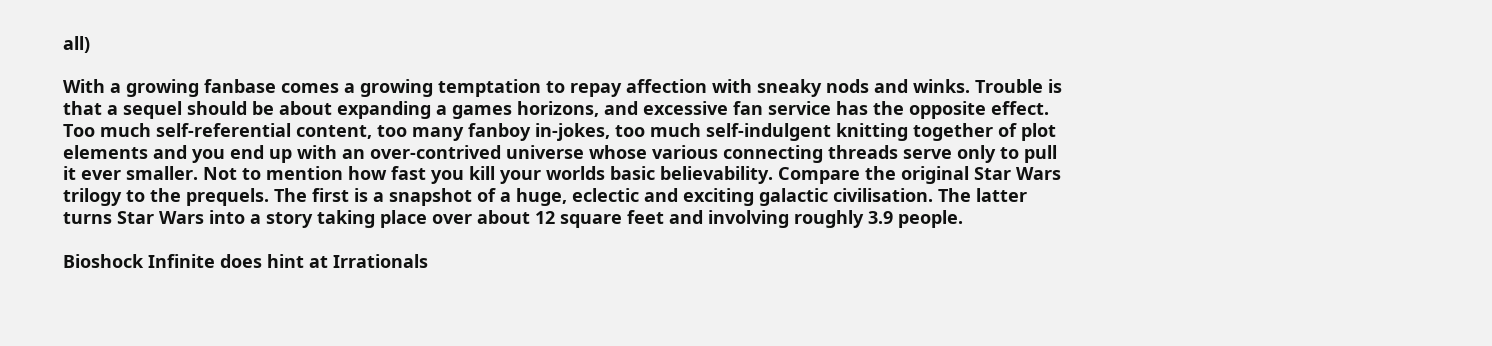all)

With a growing fanbase comes a growing temptation to repay affection with sneaky nods and winks. Trouble is that a sequel should be about expanding a games horizons, and excessive fan service has the opposite effect. Too much self-referential content, too many fanboy in-jokes, too much self-indulgent knitting together of plot elements and you end up with an over-contrived universe whose various connecting threads serve only to pull it ever smaller. Not to mention how fast you kill your worlds basic believability. Compare the original Star Wars trilogy to the prequels. The first is a snapshot of a huge, eclectic and exciting galactic civilisation. The latter turns Star Wars into a story taking place over about 12 square feet and involving roughly 3.9 people.

Bioshock Infinite does hint at Irrationals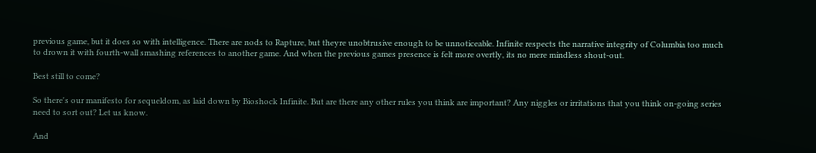previous game, but it does so with intelligence. There are nods to Rapture, but theyre unobtrusive enough to be unnoticeable. Infinite respects the narrative integrity of Columbia too much to drown it with fourth-wall smashing references to another game. And when the previous games presence is felt more overtly, its no mere mindless shout-out.

Best still to come?

So there's our manifesto for sequeldom, as laid down by Bioshock Infinite. But are there any other rules you think are important? Any niggles or irritations that you think on-going series need to sort out? Let us know.

And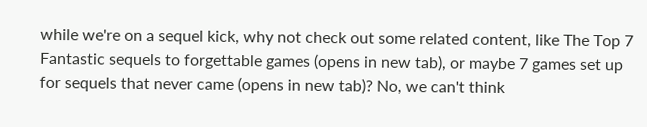while we're on a sequel kick, why not check out some related content, like The Top 7 Fantastic sequels to forgettable games (opens in new tab), or maybe 7 games set up for sequels that never came (opens in new tab)? No, we can't think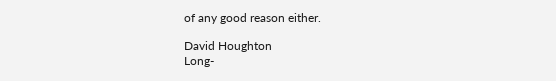of any good reason either.

David Houghton
Long-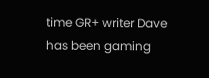time GR+ writer Dave has been gaming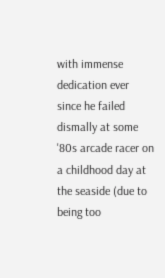with immense dedication ever since he failed dismally at some '80s arcade racer on a childhood day at the seaside (due to being too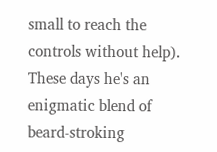small to reach the controls without help). These days he's an enigmatic blend of beard-stroking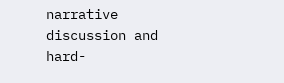narrative discussion and hard-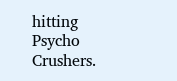hitting Psycho Crushers.